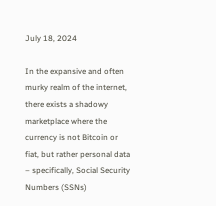July 18, 2024

In the expansive and often murky realm of the internet, there exists a shadowy marketplace where the currency is not Bitcoin or fiat, but rather personal data – specifically, Social Security Numbers (SSNs)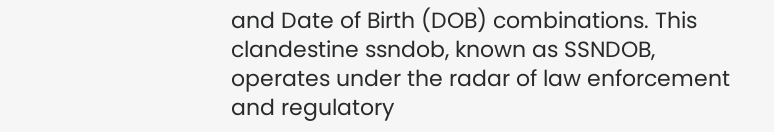and Date of Birth (DOB) combinations. This clandestine ssndob, known as SSNDOB, operates under the radar of law enforcement and regulatory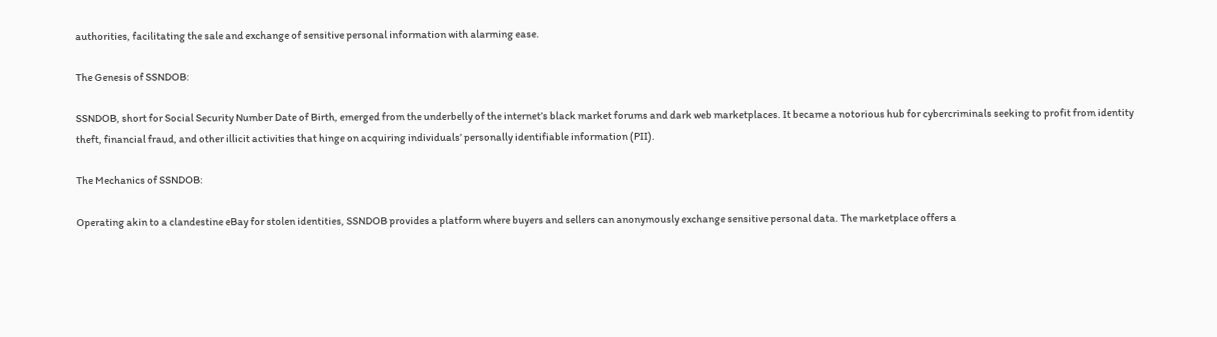authorities, facilitating the sale and exchange of sensitive personal information with alarming ease.

The Genesis of SSNDOB:

SSNDOB, short for Social Security Number Date of Birth, emerged from the underbelly of the internet’s black market forums and dark web marketplaces. It became a notorious hub for cybercriminals seeking to profit from identity theft, financial fraud, and other illicit activities that hinge on acquiring individuals’ personally identifiable information (PII).

The Mechanics of SSNDOB:

Operating akin to a clandestine eBay for stolen identities, SSNDOB provides a platform where buyers and sellers can anonymously exchange sensitive personal data. The marketplace offers a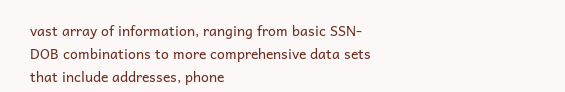vast array of information, ranging from basic SSN-DOB combinations to more comprehensive data sets that include addresses, phone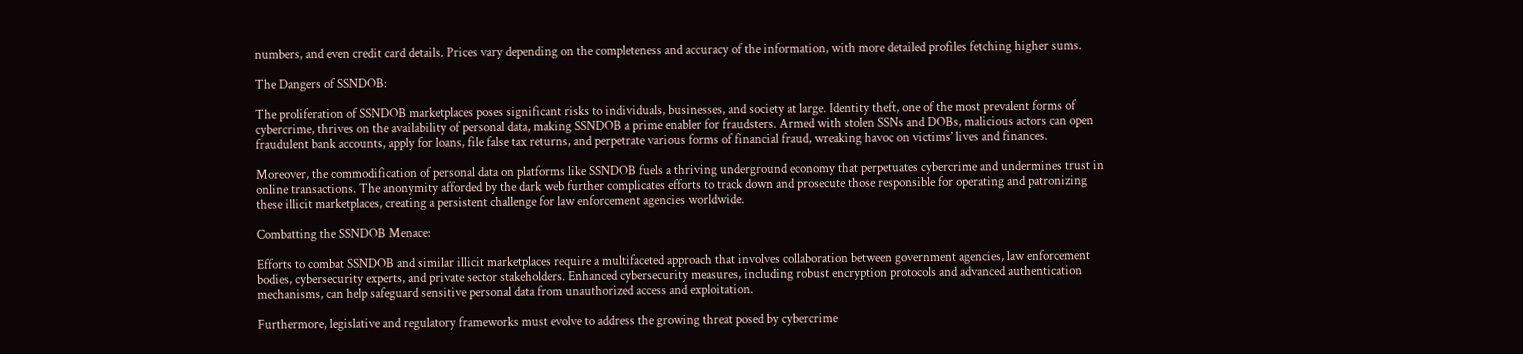numbers, and even credit card details. Prices vary depending on the completeness and accuracy of the information, with more detailed profiles fetching higher sums.

The Dangers of SSNDOB:

The proliferation of SSNDOB marketplaces poses significant risks to individuals, businesses, and society at large. Identity theft, one of the most prevalent forms of cybercrime, thrives on the availability of personal data, making SSNDOB a prime enabler for fraudsters. Armed with stolen SSNs and DOBs, malicious actors can open fraudulent bank accounts, apply for loans, file false tax returns, and perpetrate various forms of financial fraud, wreaking havoc on victims’ lives and finances.

Moreover, the commodification of personal data on platforms like SSNDOB fuels a thriving underground economy that perpetuates cybercrime and undermines trust in online transactions. The anonymity afforded by the dark web further complicates efforts to track down and prosecute those responsible for operating and patronizing these illicit marketplaces, creating a persistent challenge for law enforcement agencies worldwide.

Combatting the SSNDOB Menace:

Efforts to combat SSNDOB and similar illicit marketplaces require a multifaceted approach that involves collaboration between government agencies, law enforcement bodies, cybersecurity experts, and private sector stakeholders. Enhanced cybersecurity measures, including robust encryption protocols and advanced authentication mechanisms, can help safeguard sensitive personal data from unauthorized access and exploitation.

Furthermore, legislative and regulatory frameworks must evolve to address the growing threat posed by cybercrime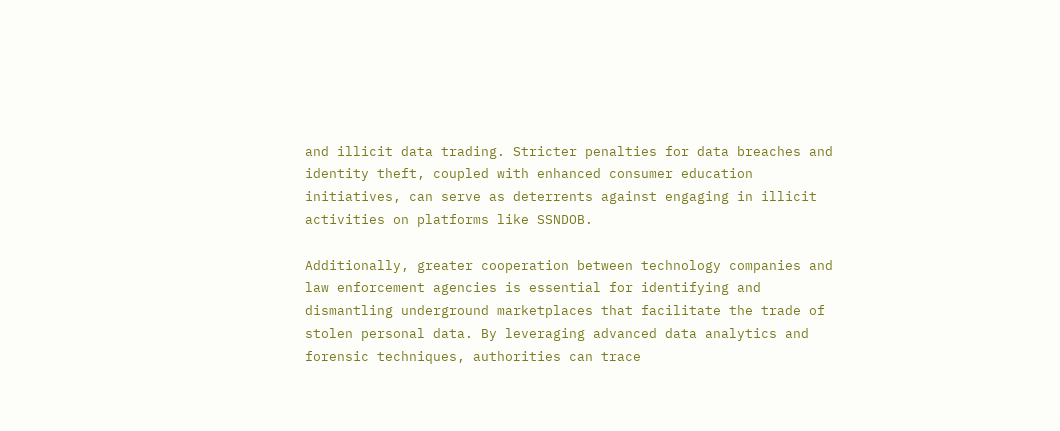and illicit data trading. Stricter penalties for data breaches and identity theft, coupled with enhanced consumer education initiatives, can serve as deterrents against engaging in illicit activities on platforms like SSNDOB.

Additionally, greater cooperation between technology companies and law enforcement agencies is essential for identifying and dismantling underground marketplaces that facilitate the trade of stolen personal data. By leveraging advanced data analytics and forensic techniques, authorities can trace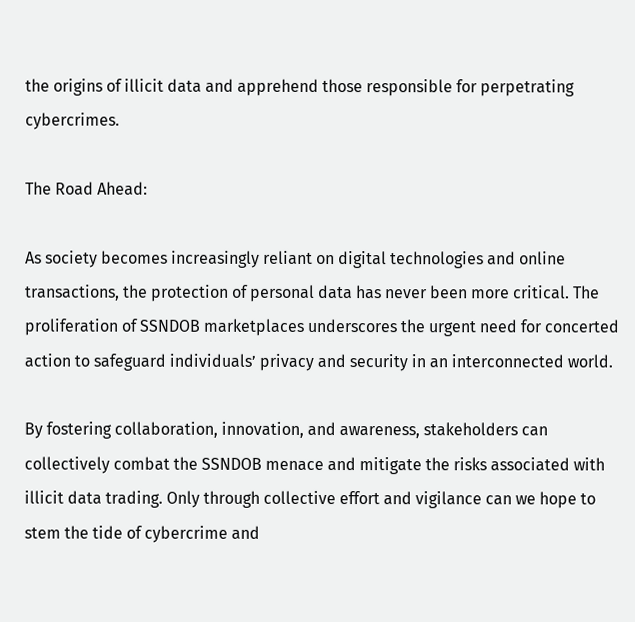the origins of illicit data and apprehend those responsible for perpetrating cybercrimes.

The Road Ahead:

As society becomes increasingly reliant on digital technologies and online transactions, the protection of personal data has never been more critical. The proliferation of SSNDOB marketplaces underscores the urgent need for concerted action to safeguard individuals’ privacy and security in an interconnected world.

By fostering collaboration, innovation, and awareness, stakeholders can collectively combat the SSNDOB menace and mitigate the risks associated with illicit data trading. Only through collective effort and vigilance can we hope to stem the tide of cybercrime and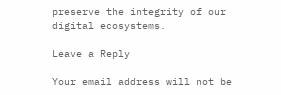preserve the integrity of our digital ecosystems.

Leave a Reply

Your email address will not be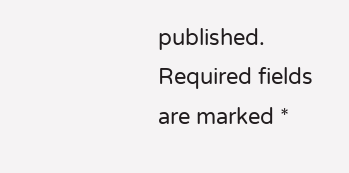published. Required fields are marked *